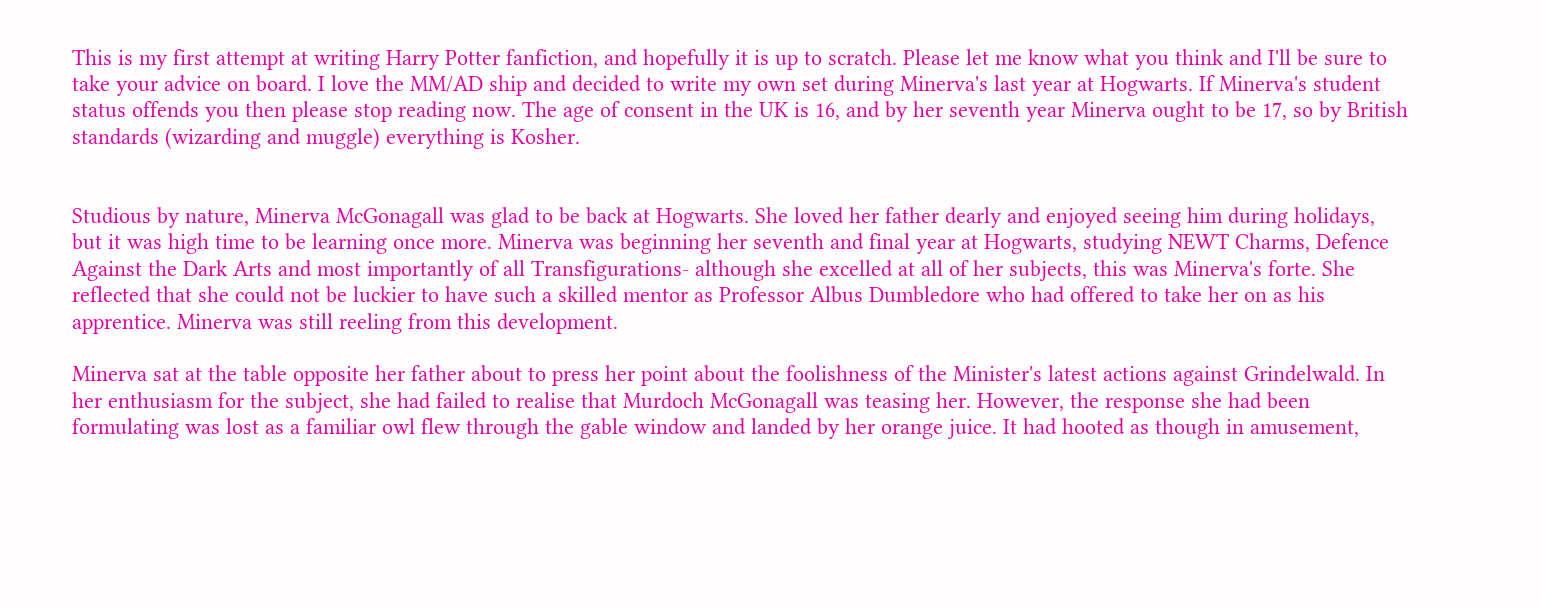This is my first attempt at writing Harry Potter fanfiction, and hopefully it is up to scratch. Please let me know what you think and I'll be sure to take your advice on board. I love the MM/AD ship and decided to write my own set during Minerva's last year at Hogwarts. If Minerva's student status offends you then please stop reading now. The age of consent in the UK is 16, and by her seventh year Minerva ought to be 17, so by British standards (wizarding and muggle) everything is Kosher.


Studious by nature, Minerva McGonagall was glad to be back at Hogwarts. She loved her father dearly and enjoyed seeing him during holidays, but it was high time to be learning once more. Minerva was beginning her seventh and final year at Hogwarts, studying NEWT Charms, Defence Against the Dark Arts and most importantly of all Transfigurations- although she excelled at all of her subjects, this was Minerva's forte. She reflected that she could not be luckier to have such a skilled mentor as Professor Albus Dumbledore who had offered to take her on as his apprentice. Minerva was still reeling from this development.

Minerva sat at the table opposite her father about to press her point about the foolishness of the Minister's latest actions against Grindelwald. In her enthusiasm for the subject, she had failed to realise that Murdoch McGonagall was teasing her. However, the response she had been formulating was lost as a familiar owl flew through the gable window and landed by her orange juice. It had hooted as though in amusement,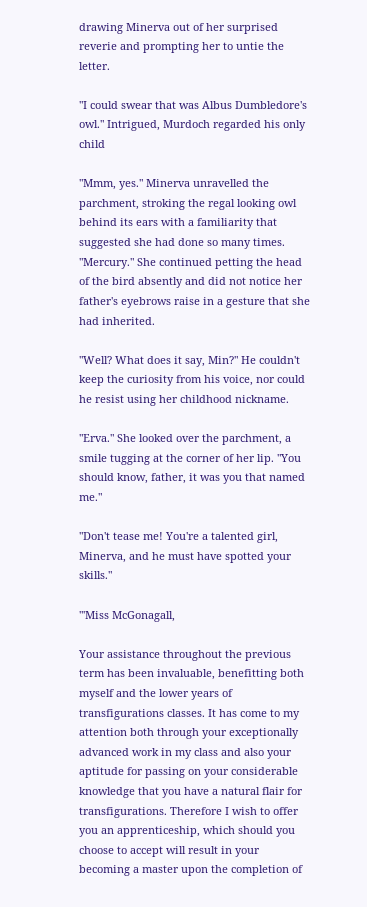drawing Minerva out of her surprised reverie and prompting her to untie the letter.

"I could swear that was Albus Dumbledore's owl." Intrigued, Murdoch regarded his only child

"Mmm, yes." Minerva unravelled the parchment, stroking the regal looking owl behind its ears with a familiarity that suggested she had done so many times. "Mercury." She continued petting the head of the bird absently and did not notice her father's eyebrows raise in a gesture that she had inherited.

"Well? What does it say, Min?" He couldn't keep the curiosity from his voice, nor could he resist using her childhood nickname.

"Erva." She looked over the parchment, a smile tugging at the corner of her lip. "You should know, father, it was you that named me."

"Don't tease me! You're a talented girl, Minerva, and he must have spotted your skills."

"'Miss McGonagall,

Your assistance throughout the previous term has been invaluable, benefitting both myself and the lower years of transfigurations classes. It has come to my attention both through your exceptionally advanced work in my class and also your aptitude for passing on your considerable knowledge that you have a natural flair for transfigurations. Therefore I wish to offer you an apprenticeship, which should you choose to accept will result in your becoming a master upon the completion of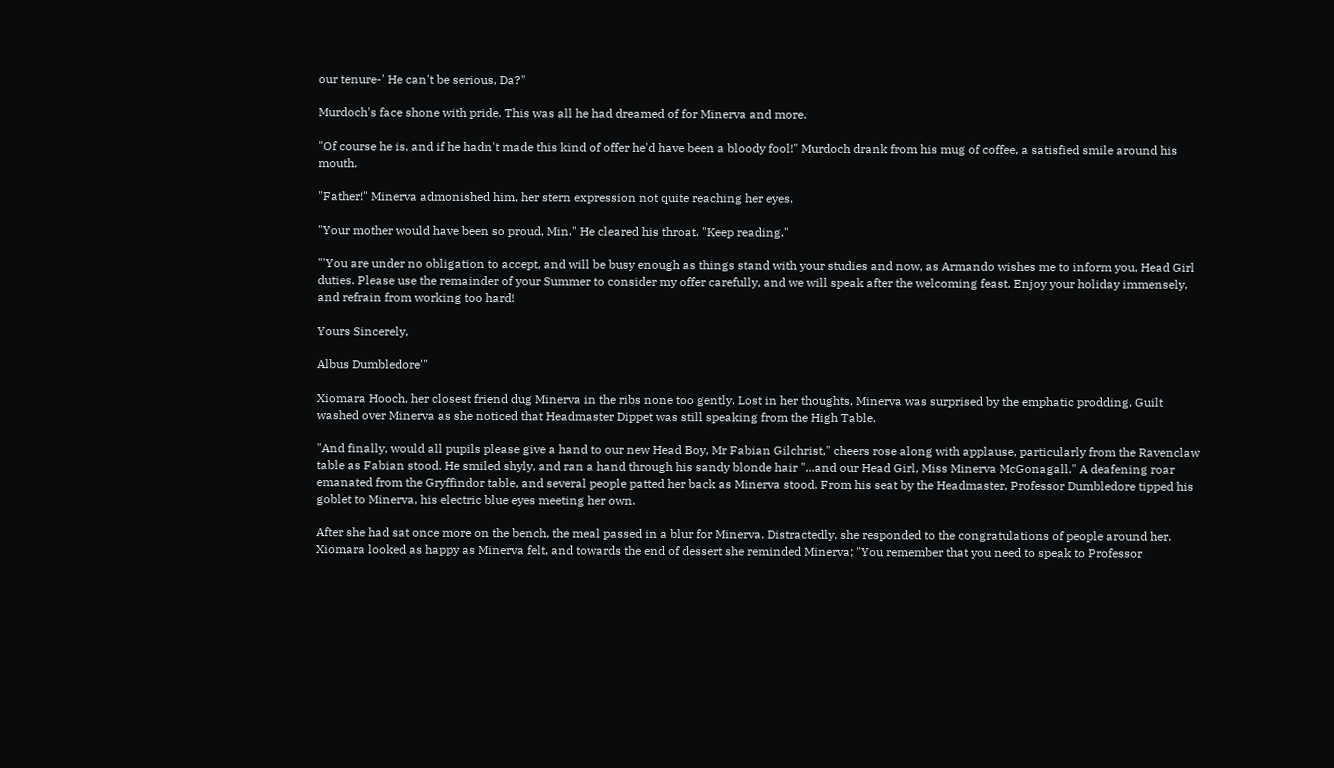our tenure-' He can't be serious, Da?"

Murdoch's face shone with pride. This was all he had dreamed of for Minerva and more.

"Of course he is, and if he hadn't made this kind of offer he'd have been a bloody fool!" Murdoch drank from his mug of coffee, a satisfied smile around his mouth.

"Father!" Minerva admonished him, her stern expression not quite reaching her eyes.

"Your mother would have been so proud, Min." He cleared his throat. "Keep reading."

"'You are under no obligation to accept, and will be busy enough as things stand with your studies and now, as Armando wishes me to inform you, Head Girl duties. Please use the remainder of your Summer to consider my offer carefully, and we will speak after the welcoming feast. Enjoy your holiday immensely, and refrain from working too hard!

Yours Sincerely,

Albus Dumbledore'"

Xiomara Hooch, her closest friend dug Minerva in the ribs none too gently. Lost in her thoughts, Minerva was surprised by the emphatic prodding. Guilt washed over Minerva as she noticed that Headmaster Dippet was still speaking from the High Table.

"And finally, would all pupils please give a hand to our new Head Boy, Mr Fabian Gilchrist," cheers rose along with applause, particularly from the Ravenclaw table as Fabian stood. He smiled shyly, and ran a hand through his sandy blonde hair "...and our Head Girl, Miss Minerva McGonagall." A deafening roar emanated from the Gryffindor table, and several people patted her back as Minerva stood. From his seat by the Headmaster, Professor Dumbledore tipped his goblet to Minerva, his electric blue eyes meeting her own.

After she had sat once more on the bench, the meal passed in a blur for Minerva. Distractedly, she responded to the congratulations of people around her. Xiomara looked as happy as Minerva felt, and towards the end of dessert she reminded Minerva; "You remember that you need to speak to Professor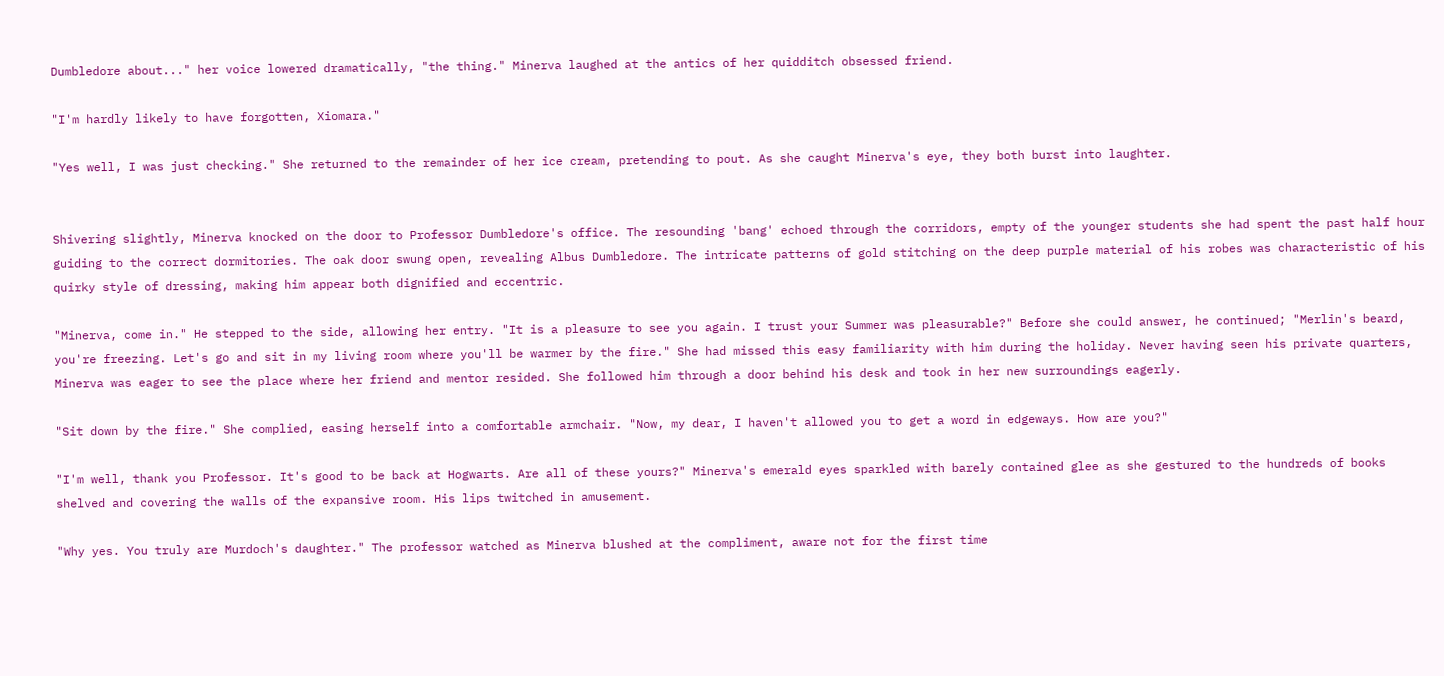Dumbledore about..." her voice lowered dramatically, "the thing." Minerva laughed at the antics of her quidditch obsessed friend.

"I'm hardly likely to have forgotten, Xiomara."

"Yes well, I was just checking." She returned to the remainder of her ice cream, pretending to pout. As she caught Minerva's eye, they both burst into laughter.


Shivering slightly, Minerva knocked on the door to Professor Dumbledore's office. The resounding 'bang' echoed through the corridors, empty of the younger students she had spent the past half hour guiding to the correct dormitories. The oak door swung open, revealing Albus Dumbledore. The intricate patterns of gold stitching on the deep purple material of his robes was characteristic of his quirky style of dressing, making him appear both dignified and eccentric.

"Minerva, come in." He stepped to the side, allowing her entry. "It is a pleasure to see you again. I trust your Summer was pleasurable?" Before she could answer, he continued; "Merlin's beard, you're freezing. Let's go and sit in my living room where you'll be warmer by the fire." She had missed this easy familiarity with him during the holiday. Never having seen his private quarters, Minerva was eager to see the place where her friend and mentor resided. She followed him through a door behind his desk and took in her new surroundings eagerly.

"Sit down by the fire." She complied, easing herself into a comfortable armchair. "Now, my dear, I haven't allowed you to get a word in edgeways. How are you?"

"I'm well, thank you Professor. It's good to be back at Hogwarts. Are all of these yours?" Minerva's emerald eyes sparkled with barely contained glee as she gestured to the hundreds of books shelved and covering the walls of the expansive room. His lips twitched in amusement.

"Why yes. You truly are Murdoch's daughter." The professor watched as Minerva blushed at the compliment, aware not for the first time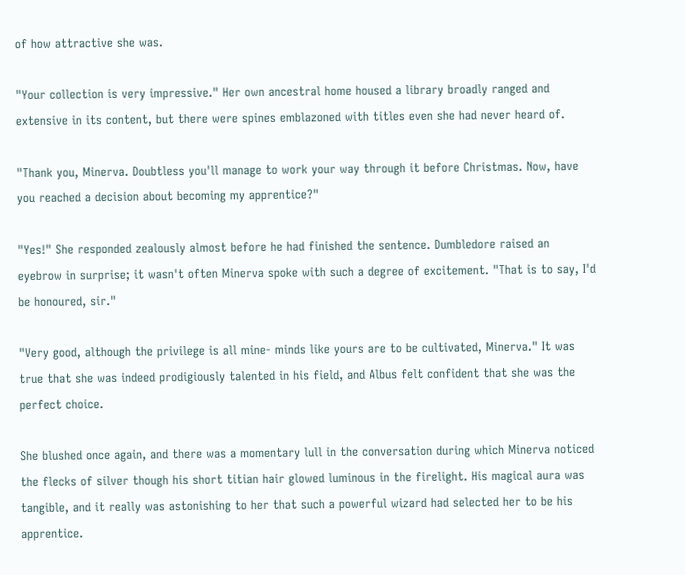of how attractive she was.

"Your collection is very impressive." Her own ancestral home housed a library broadly ranged and extensive in its content, but there were spines emblazoned with titles even she had never heard of.

"Thank you, Minerva. Doubtless you'll manage to work your way through it before Christmas. Now, have you reached a decision about becoming my apprentice?"

"Yes!" She responded zealously almost before he had finished the sentence. Dumbledore raised an eyebrow in surprise; it wasn't often Minerva spoke with such a degree of excitement. "That is to say, I'd be honoured, sir."

"Very good, although the privilege is all mine- minds like yours are to be cultivated, Minerva." It was true that she was indeed prodigiously talented in his field, and Albus felt confident that she was the perfect choice.

She blushed once again, and there was a momentary lull in the conversation during which Minerva noticed the flecks of silver though his short titian hair glowed luminous in the firelight. His magical aura was tangible, and it really was astonishing to her that such a powerful wizard had selected her to be his apprentice.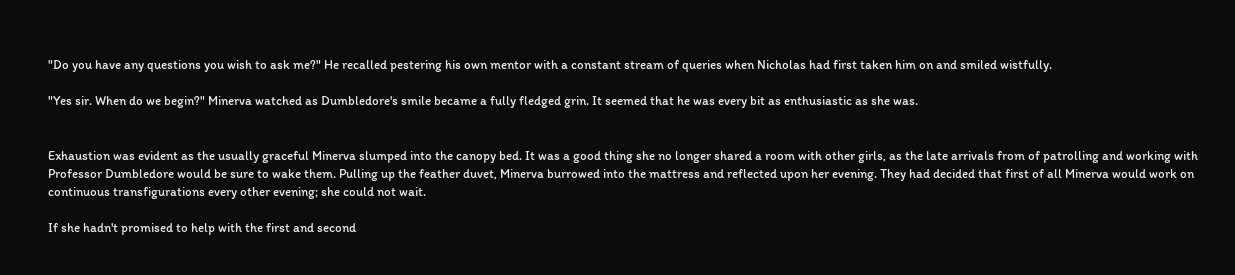"Do you have any questions you wish to ask me?" He recalled pestering his own mentor with a constant stream of queries when Nicholas had first taken him on and smiled wistfully.

"Yes sir. When do we begin?" Minerva watched as Dumbledore's smile became a fully fledged grin. It seemed that he was every bit as enthusiastic as she was.


Exhaustion was evident as the usually graceful Minerva slumped into the canopy bed. It was a good thing she no longer shared a room with other girls, as the late arrivals from of patrolling and working with Professor Dumbledore would be sure to wake them. Pulling up the feather duvet, Minerva burrowed into the mattress and reflected upon her evening. They had decided that first of all Minerva would work on continuous transfigurations every other evening; she could not wait.

If she hadn't promised to help with the first and second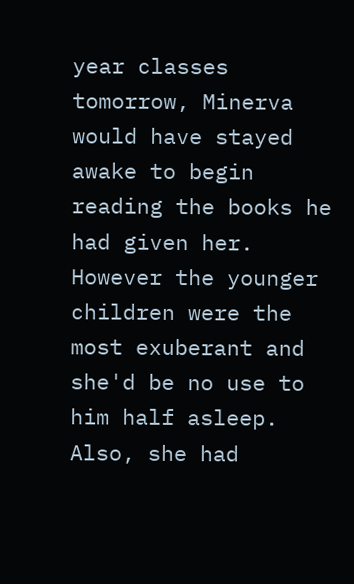year classes tomorrow, Minerva would have stayed awake to begin reading the books he had given her. However the younger children were the most exuberant and she'd be no use to him half asleep. Also, she had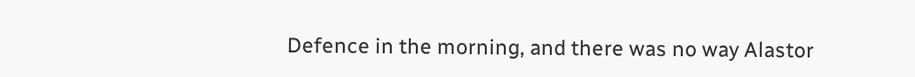Defence in the morning, and there was no way Alastor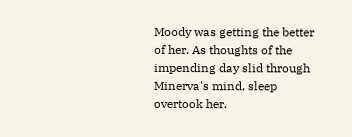Moody was getting the better of her. As thoughts of the impending day slid through Minerva's mind, sleep overtook her.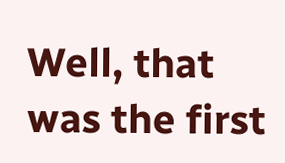Well, that was the first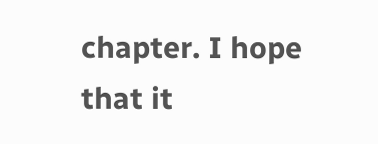chapter. I hope that it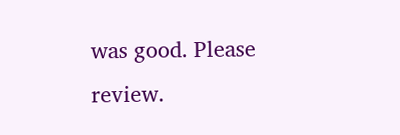was good. Please review.